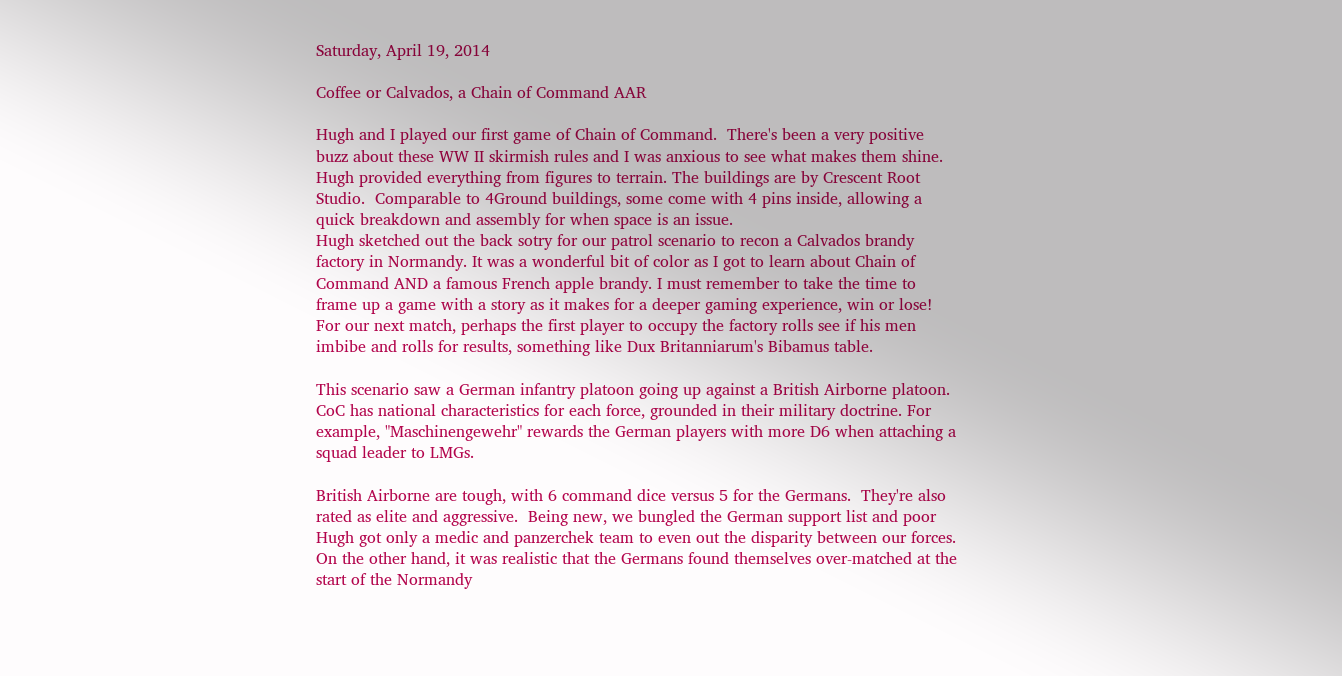Saturday, April 19, 2014

Coffee or Calvados, a Chain of Command AAR

Hugh and I played our first game of Chain of Command.  There's been a very positive buzz about these WW II skirmish rules and I was anxious to see what makes them shine.  Hugh provided everything from figures to terrain. The buildings are by Crescent Root Studio.  Comparable to 4Ground buildings, some come with 4 pins inside, allowing a quick breakdown and assembly for when space is an issue.
Hugh sketched out the back sotry for our patrol scenario to recon a Calvados brandy factory in Normandy. It was a wonderful bit of color as I got to learn about Chain of Command AND a famous French apple brandy. I must remember to take the time to frame up a game with a story as it makes for a deeper gaming experience, win or lose!  For our next match, perhaps the first player to occupy the factory rolls see if his men imbibe and rolls for results, something like Dux Britanniarum's Bibamus table.

This scenario saw a German infantry platoon going up against a British Airborne platoon. CoC has national characteristics for each force, grounded in their military doctrine. For example, "Maschinengewehr" rewards the German players with more D6 when attaching a squad leader to LMGs.

British Airborne are tough, with 6 command dice versus 5 for the Germans.  They're also rated as elite and aggressive.  Being new, we bungled the German support list and poor Hugh got only a medic and panzerchek team to even out the disparity between our forces.  On the other hand, it was realistic that the Germans found themselves over-matched at the start of the Normandy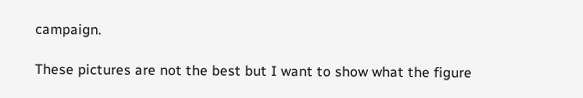campaign.

These pictures are not the best but I want to show what the figure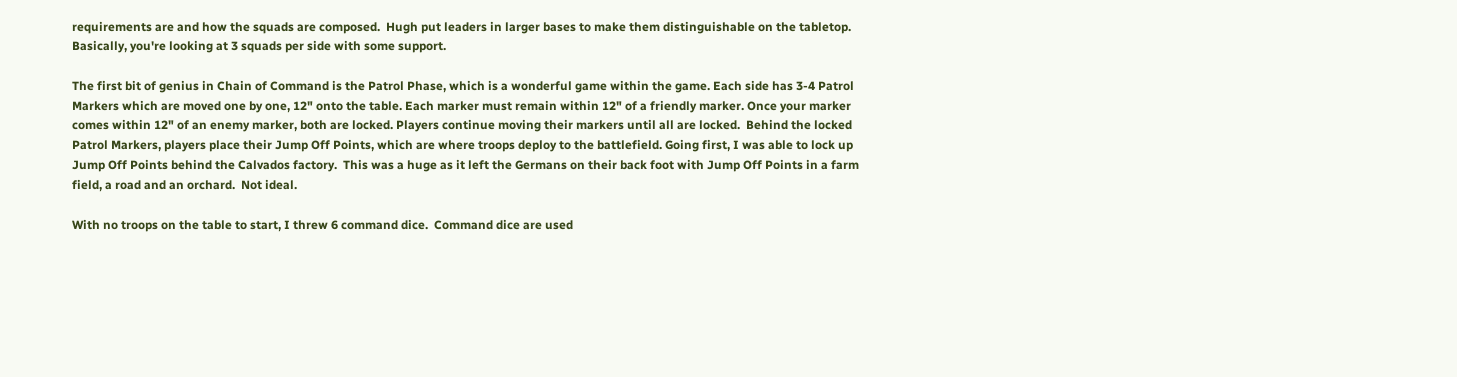requirements are and how the squads are composed.  Hugh put leaders in larger bases to make them distinguishable on the tabletop.  Basically, you're looking at 3 squads per side with some support.

The first bit of genius in Chain of Command is the Patrol Phase, which is a wonderful game within the game. Each side has 3-4 Patrol Markers which are moved one by one, 12" onto the table. Each marker must remain within 12" of a friendly marker. Once your marker comes within 12" of an enemy marker, both are locked. Players continue moving their markers until all are locked.  Behind the locked Patrol Markers, players place their Jump Off Points, which are where troops deploy to the battlefield. Going first, I was able to lock up Jump Off Points behind the Calvados factory.  This was a huge as it left the Germans on their back foot with Jump Off Points in a farm field, a road and an orchard.  Not ideal.

With no troops on the table to start, I threw 6 command dice.  Command dice are used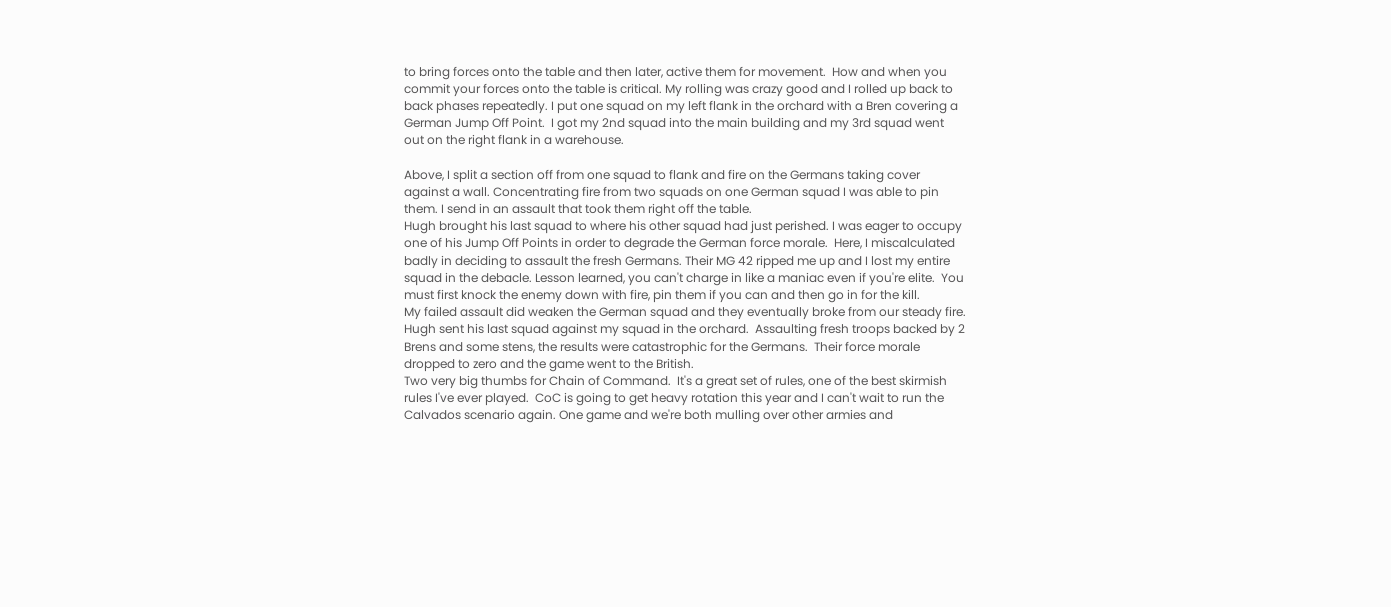to bring forces onto the table and then later, active them for movement.  How and when you commit your forces onto the table is critical. My rolling was crazy good and I rolled up back to back phases repeatedly. I put one squad on my left flank in the orchard with a Bren covering a German Jump Off Point.  I got my 2nd squad into the main building and my 3rd squad went out on the right flank in a warehouse.

Above, I split a section off from one squad to flank and fire on the Germans taking cover against a wall. Concentrating fire from two squads on one German squad I was able to pin them. I send in an assault that took them right off the table.
Hugh brought his last squad to where his other squad had just perished. I was eager to occupy one of his Jump Off Points in order to degrade the German force morale.  Here, I miscalculated badly in deciding to assault the fresh Germans. Their MG 42 ripped me up and I lost my entire squad in the debacle. Lesson learned, you can't charge in like a maniac even if you're elite.  You must first knock the enemy down with fire, pin them if you can and then go in for the kill.
My failed assault did weaken the German squad and they eventually broke from our steady fire. Hugh sent his last squad against my squad in the orchard.  Assaulting fresh troops backed by 2 Brens and some stens, the results were catastrophic for the Germans.  Their force morale dropped to zero and the game went to the British.
Two very big thumbs for Chain of Command.  It's a great set of rules, one of the best skirmish rules I've ever played.  CoC is going to get heavy rotation this year and I can't wait to run the Calvados scenario again. One game and we're both mulling over other armies and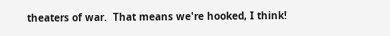theaters of war.  That means we're hooked, I think!